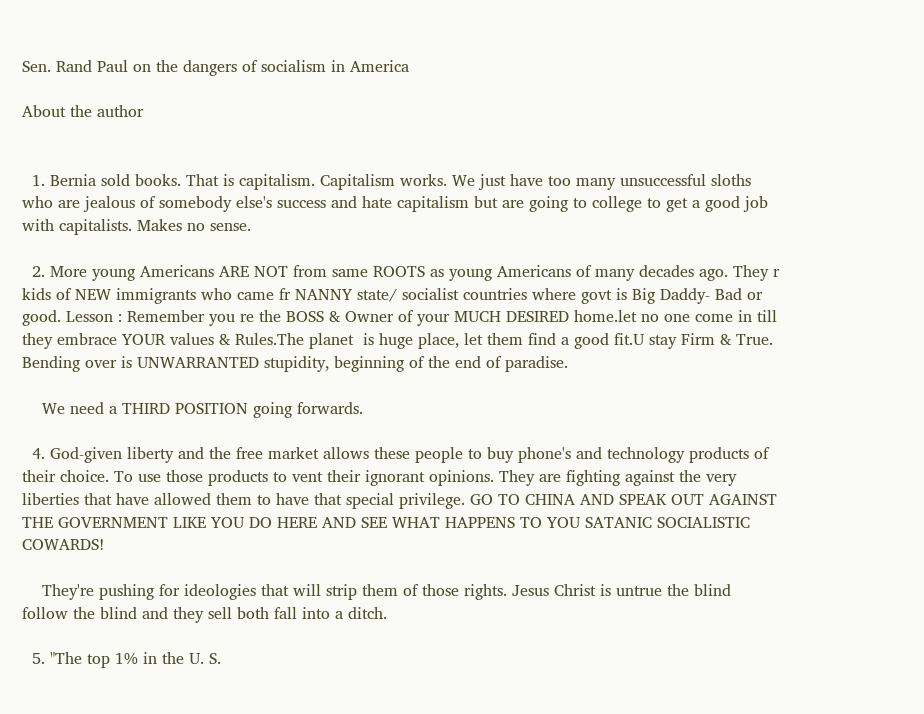Sen. Rand Paul on the dangers of socialism in America

About the author


  1. Bernia sold books. That is capitalism. Capitalism works. We just have too many unsuccessful sloths who are jealous of somebody else's success and hate capitalism but are going to college to get a good job with capitalists. Makes no sense.

  2. More young Americans ARE NOT from same ROOTS as young Americans of many decades ago. They r kids of NEW immigrants who came fr NANNY state/ socialist countries where govt is Big Daddy- Bad or good. Lesson : Remember you re the BOSS & Owner of your MUCH DESIRED home.let no one come in till they embrace YOUR values & Rules.The planet  is huge place, let them find a good fit.U stay Firm & True. Bending over is UNWARRANTED stupidity, beginning of the end of paradise.

    We need a THIRD POSITION going forwards.

  4. God-given liberty and the free market allows these people to buy phone's and technology products of their choice. To use those products to vent their ignorant opinions. They are fighting against the very liberties that have allowed them to have that special privilege. GO TO CHINA AND SPEAK OUT AGAINST THE GOVERNMENT LIKE YOU DO HERE AND SEE WHAT HAPPENS TO YOU SATANIC SOCIALISTIC COWARDS!

    They're pushing for ideologies that will strip them of those rights. Jesus Christ is untrue the blind follow the blind and they sell both fall into a ditch.

  5. "The top 1% in the U. S.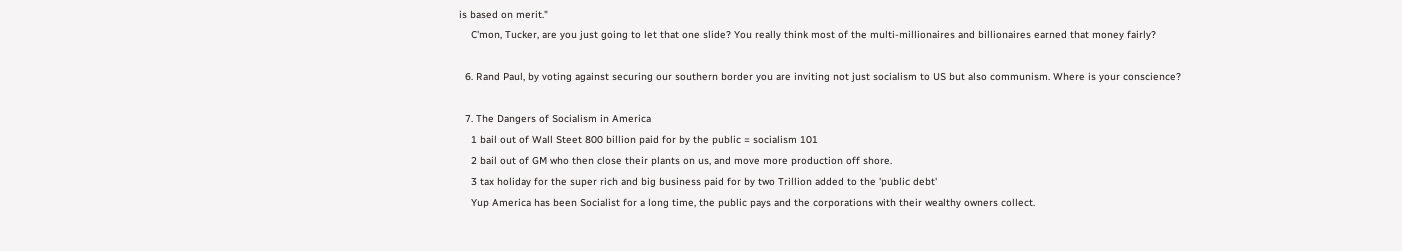is based on merit."
    C'mon, Tucker, are you just going to let that one slide? You really think most of the multi-millionaires and billionaires earned that money fairly?

  6. Rand Paul, by voting against securing our southern border you are inviting not just socialism to US but also communism. Where is your conscience?

  7. The Dangers of Socialism in America
    1 bail out of Wall Steet 800 billion paid for by the public = socialism 101
    2 bail out of GM who then close their plants on us, and move more production off shore.
    3 tax holiday for the super rich and big business paid for by two Trillion added to the 'public debt'
    Yup America has been Socialist for a long time, the public pays and the corporations with their wealthy owners collect.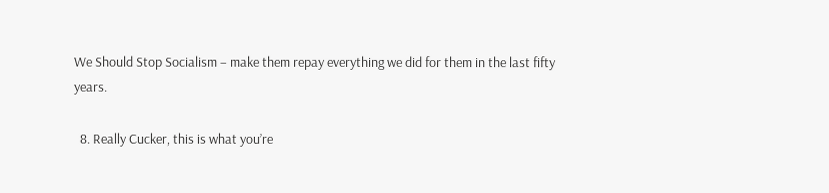We Should Stop Socialism – make them repay everything we did for them in the last fifty years.

  8. Really Cucker, this is what you’re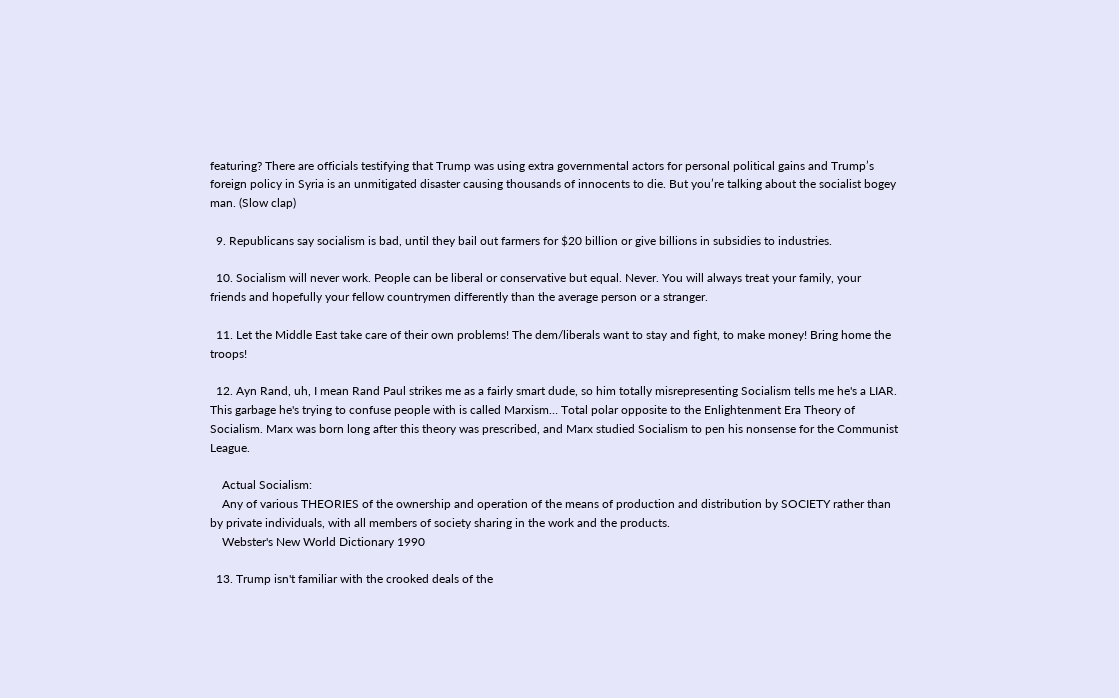featuring? There are officials testifying that Trump was using extra governmental actors for personal political gains and Trump’s foreign policy in Syria is an unmitigated disaster causing thousands of innocents to die. But you’re talking about the socialist bogey man. (Slow clap)

  9. Republicans say socialism is bad, until they bail out farmers for $20 billion or give billions in subsidies to industries.

  10. Socialism will never work. People can be liberal or conservative but equal. Never. You will always treat your family, your friends and hopefully your fellow countrymen differently than the average person or a stranger.

  11. Let the Middle East take care of their own problems! The dem/liberals want to stay and fight, to make money! Bring home the troops!

  12. Ayn Rand, uh, I mean Rand Paul strikes me as a fairly smart dude, so him totally misrepresenting Socialism tells me he's a LIAR. This garbage he's trying to confuse people with is called Marxism… Total polar opposite to the Enlightenment Era Theory of Socialism. Marx was born long after this theory was prescribed, and Marx studied Socialism to pen his nonsense for the Communist League.

    Actual Socialism:
    Any of various THEORIES of the ownership and operation of the means of production and distribution by SOCIETY rather than by private individuals, with all members of society sharing in the work and the products.
    Webster's New World Dictionary 1990

  13. Trump isn't familiar with the crooked deals of the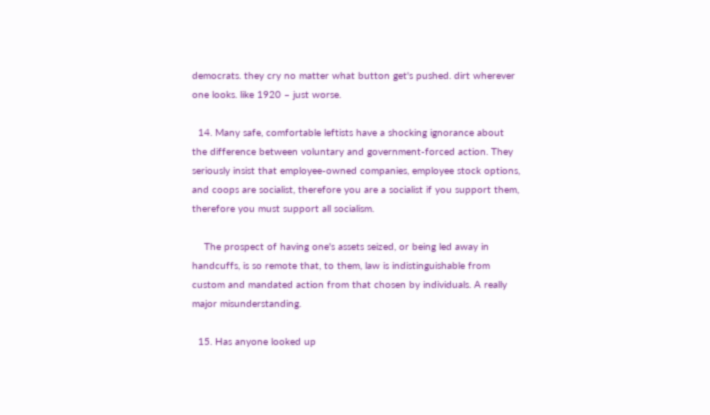democrats. they cry no matter what button get's pushed. dirt wherever one looks. like 1920 – just worse.

  14. Many safe, comfortable leftists have a shocking ignorance about the difference between voluntary and government-forced action. They seriously insist that employee-owned companies, employee stock options, and coops are socialist, therefore you are a socialist if you support them, therefore you must support all socialism.

    The prospect of having one's assets seized, or being led away in handcuffs, is so remote that, to them, law is indistinguishable from custom and mandated action from that chosen by individuals. A really major misunderstanding.

  15. Has anyone looked up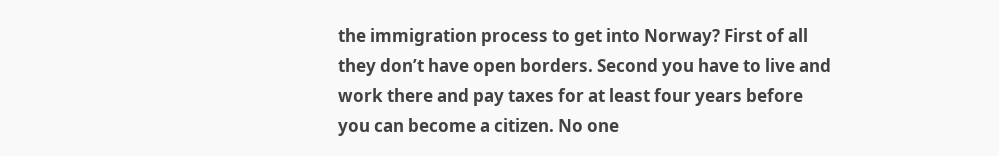the immigration process to get into Norway? First of all they don’t have open borders. Second you have to live and work there and pay taxes for at least four years before you can become a citizen. No one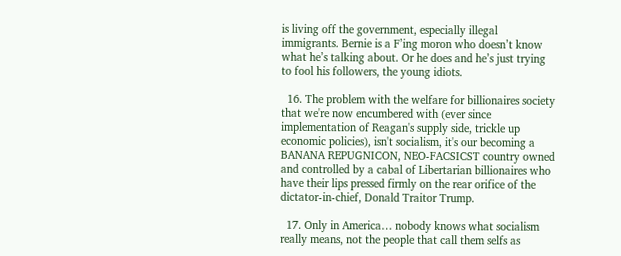is living off the government, especially illegal immigrants. Bernie is a F’ing moron who doesn’t know what he’s talking about. Or he does and he’s just trying to fool his followers, the young idiots.

  16. The problem with the welfare for billionaires society that we're now encumbered with (ever since implementation of Reagan's supply side, trickle up economic policies), isn't socialism, it's our becoming a BANANA REPUGNICON, NEO-FACSICST country owned and controlled by a cabal of Libertarian billionaires who have their lips pressed firmly on the rear orifice of the dictator-in-chief, Donald Traitor Trump.

  17. Only in America… nobody knows what socialism really means, not the people that call them selfs as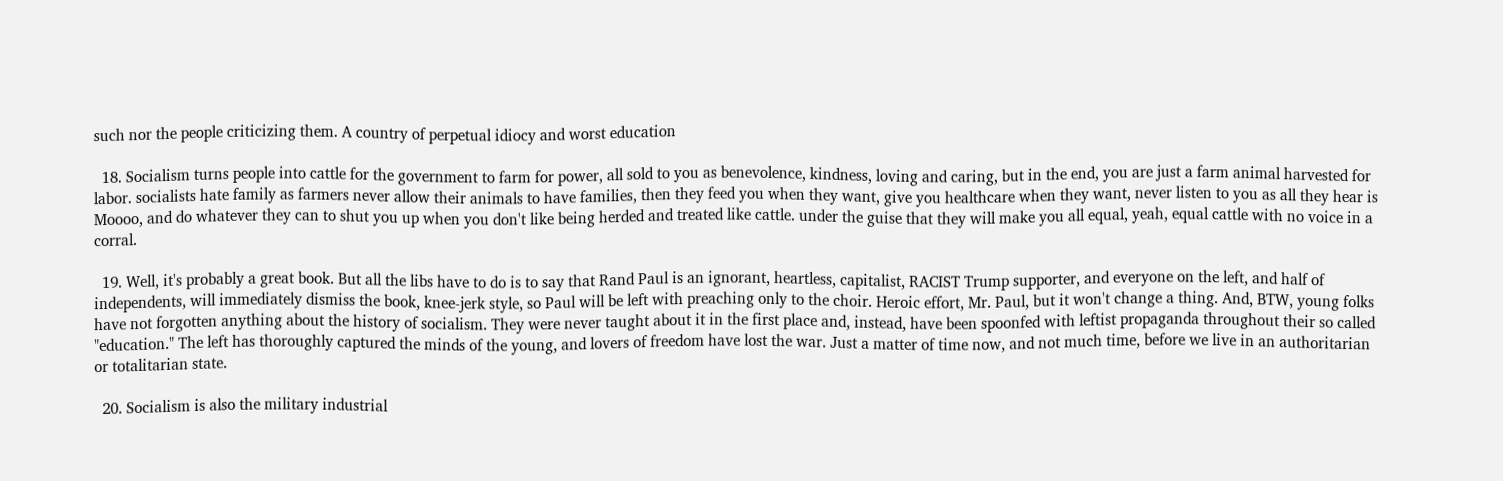such nor the people criticizing them. A country of perpetual idiocy and worst education

  18. Socialism turns people into cattle for the government to farm for power, all sold to you as benevolence, kindness, loving and caring, but in the end, you are just a farm animal harvested for labor. socialists hate family as farmers never allow their animals to have families, then they feed you when they want, give you healthcare when they want, never listen to you as all they hear is Moooo, and do whatever they can to shut you up when you don't like being herded and treated like cattle. under the guise that they will make you all equal, yeah, equal cattle with no voice in a corral.

  19. Well, it's probably a great book. But all the libs have to do is to say that Rand Paul is an ignorant, heartless, capitalist, RACIST Trump supporter, and everyone on the left, and half of independents, will immediately dismiss the book, knee-jerk style, so Paul will be left with preaching only to the choir. Heroic effort, Mr. Paul, but it won't change a thing. And, BTW, young folks have not forgotten anything about the history of socialism. They were never taught about it in the first place and, instead, have been spoonfed with leftist propaganda throughout their so called "education." The left has thoroughly captured the minds of the young, and lovers of freedom have lost the war. Just a matter of time now, and not much time, before we live in an authoritarian or totalitarian state.

  20. Socialism is also the military industrial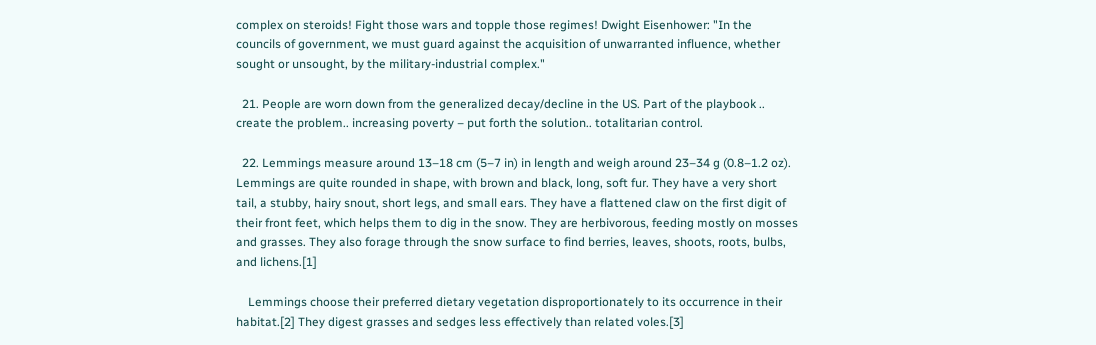complex on steroids! Fight those wars and topple those regimes! Dwight Eisenhower: "In the councils of government, we must guard against the acquisition of unwarranted influence, whether sought or unsought, by the military-industrial complex."

  21. People are worn down from the generalized decay/decline in the US. Part of the playbook .. create the problem.. increasing poverty – put forth the solution.. totalitarian control.

  22. Lemmings measure around 13–18 cm (5–7 in) in length and weigh around 23–34 g (0.8–1.2 oz). Lemmings are quite rounded in shape, with brown and black, long, soft fur. They have a very short tail, a stubby, hairy snout, short legs, and small ears. They have a flattened claw on the first digit of their front feet, which helps them to dig in the snow. They are herbivorous, feeding mostly on mosses and grasses. They also forage through the snow surface to find berries, leaves, shoots, roots, bulbs, and lichens.[1]

    Lemmings choose their preferred dietary vegetation disproportionately to its occurrence in their habitat.[2] They digest grasses and sedges less effectively than related voles.[3]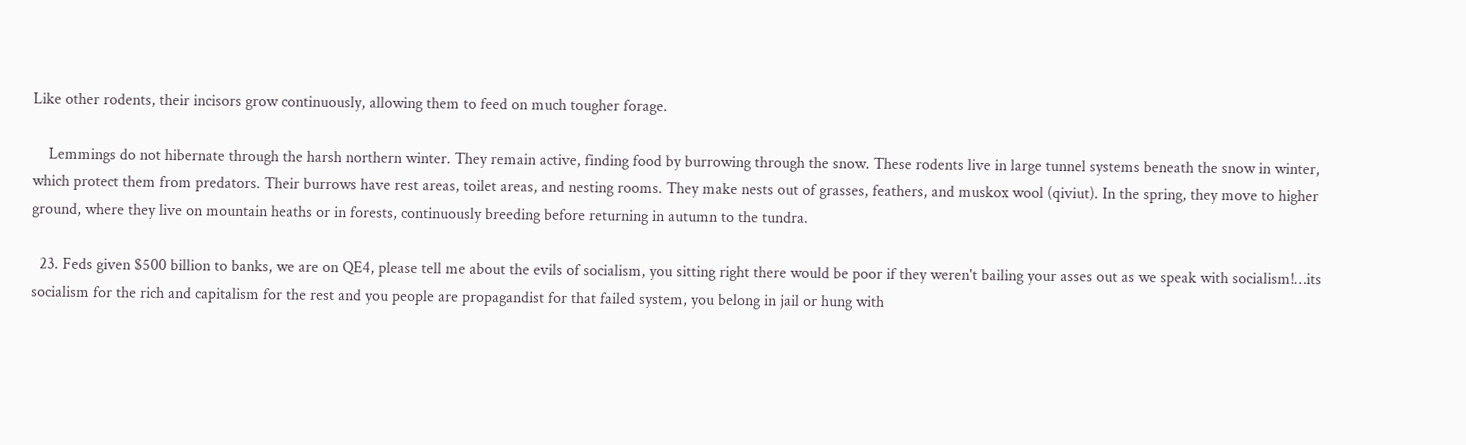Like other rodents, their incisors grow continuously, allowing them to feed on much tougher forage.

    Lemmings do not hibernate through the harsh northern winter. They remain active, finding food by burrowing through the snow. These rodents live in large tunnel systems beneath the snow in winter, which protect them from predators. Their burrows have rest areas, toilet areas, and nesting rooms. They make nests out of grasses, feathers, and muskox wool (qiviut). In the spring, they move to higher ground, where they live on mountain heaths or in forests, continuously breeding before returning in autumn to the tundra.

  23. Feds given $500 billion to banks, we are on QE4, please tell me about the evils of socialism, you sitting right there would be poor if they weren't bailing your asses out as we speak with socialism!…its socialism for the rich and capitalism for the rest and you people are propagandist for that failed system, you belong in jail or hung with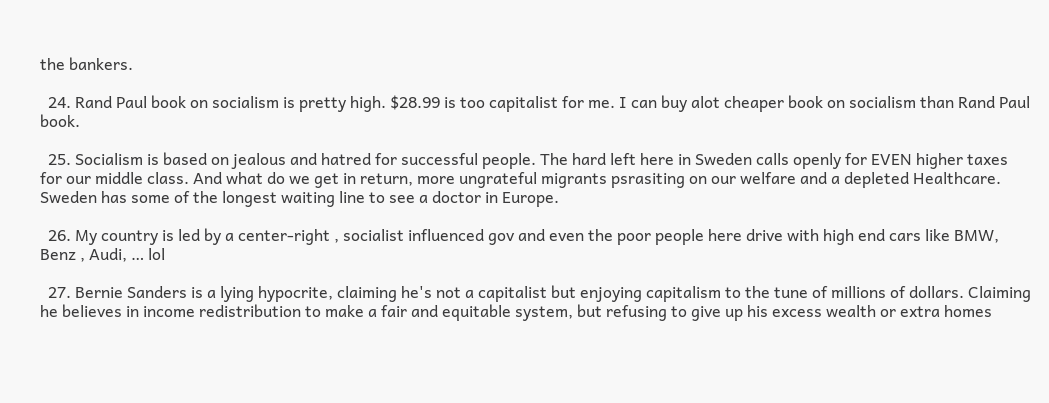the bankers.

  24. Rand Paul book on socialism is pretty high. $28.99 is too capitalist for me. I can buy alot cheaper book on socialism than Rand Paul book.

  25. Socialism is based on jealous and hatred for successful people. The hard left here in Sweden calls openly for EVEN higher taxes for our middle class. And what do we get in return, more ungrateful migrants psrasiting on our welfare and a depleted Healthcare. Sweden has some of the longest waiting line to see a doctor in Europe.

  26. My country is led by a center-right , socialist influenced gov and even the poor people here drive with high end cars like BMW, Benz , Audi, … lol

  27. Bernie Sanders is a lying hypocrite, claiming he's not a capitalist but enjoying capitalism to the tune of millions of dollars. Claiming he believes in income redistribution to make a fair and equitable system, but refusing to give up his excess wealth or extra homes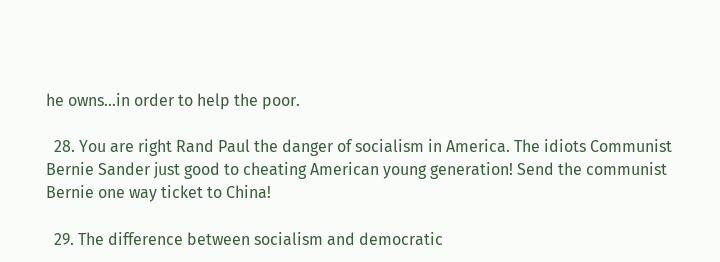he owns…in order to help the poor.

  28. You are right Rand Paul the danger of socialism in America. The idiots Communist Bernie Sander just good to cheating American young generation! Send the communist Bernie one way ticket to China!

  29. The difference between socialism and democratic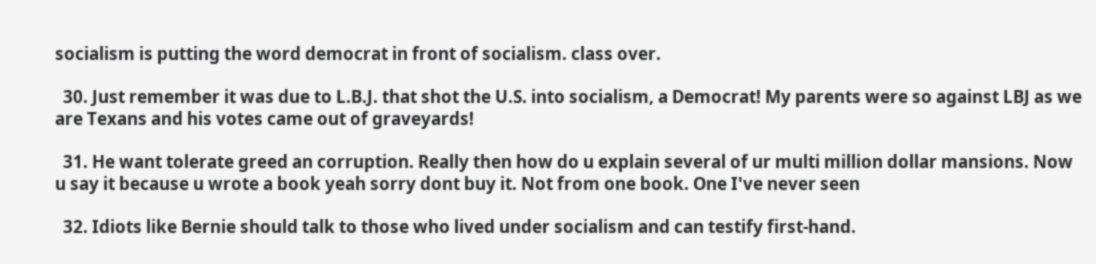socialism is putting the word democrat in front of socialism. class over.

  30. Just remember it was due to L.B.J. that shot the U.S. into socialism, a Democrat! My parents were so against LBJ as we are Texans and his votes came out of graveyards!

  31. He want tolerate greed an corruption. Really then how do u explain several of ur multi million dollar mansions. Now u say it because u wrote a book yeah sorry dont buy it. Not from one book. One I've never seen

  32. Idiots like Bernie should talk to those who lived under socialism and can testify first-hand.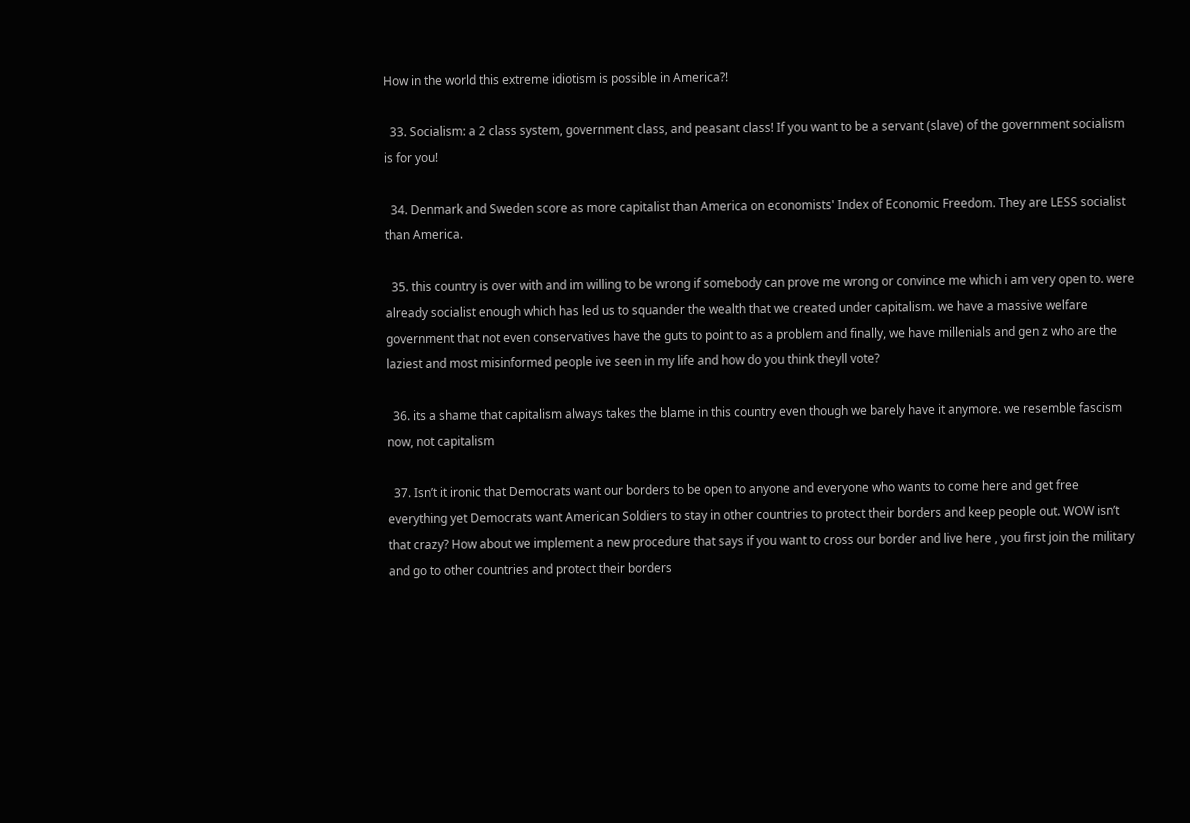How in the world this extreme idiotism is possible in America?!

  33. Socialism: a 2 class system, government class, and peasant class! If you want to be a servant (slave) of the government socialism is for you!

  34. Denmark and Sweden score as more capitalist than America on economists' Index of Economic Freedom. They are LESS socialist than America.

  35. this country is over with and im willing to be wrong if somebody can prove me wrong or convince me which i am very open to. were already socialist enough which has led us to squander the wealth that we created under capitalism. we have a massive welfare government that not even conservatives have the guts to point to as a problem and finally, we have millenials and gen z who are the laziest and most misinformed people ive seen in my life and how do you think theyll vote?

  36. its a shame that capitalism always takes the blame in this country even though we barely have it anymore. we resemble fascism now, not capitalism

  37. Isn’t it ironic that Democrats want our borders to be open to anyone and everyone who wants to come here and get free everything yet Democrats want American Soldiers to stay in other countries to protect their borders and keep people out. WOW isn’t that crazy? How about we implement a new procedure that says if you want to cross our border and live here , you first join the military and go to other countries and protect their borders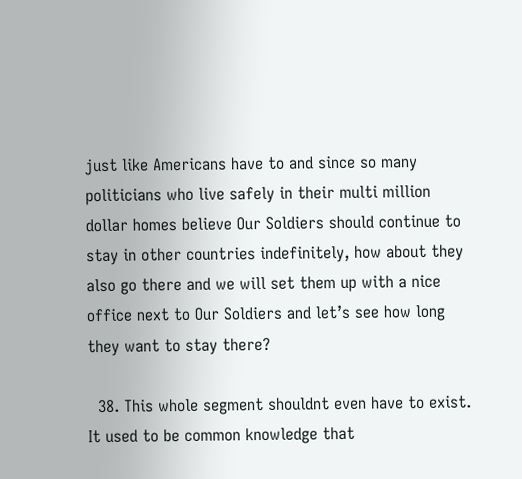just like Americans have to and since so many politicians who live safely in their multi million dollar homes believe Our Soldiers should continue to stay in other countries indefinitely, how about they also go there and we will set them up with a nice office next to Our Soldiers and let’s see how long they want to stay there?

  38. This whole segment shouldnt even have to exist. It used to be common knowledge that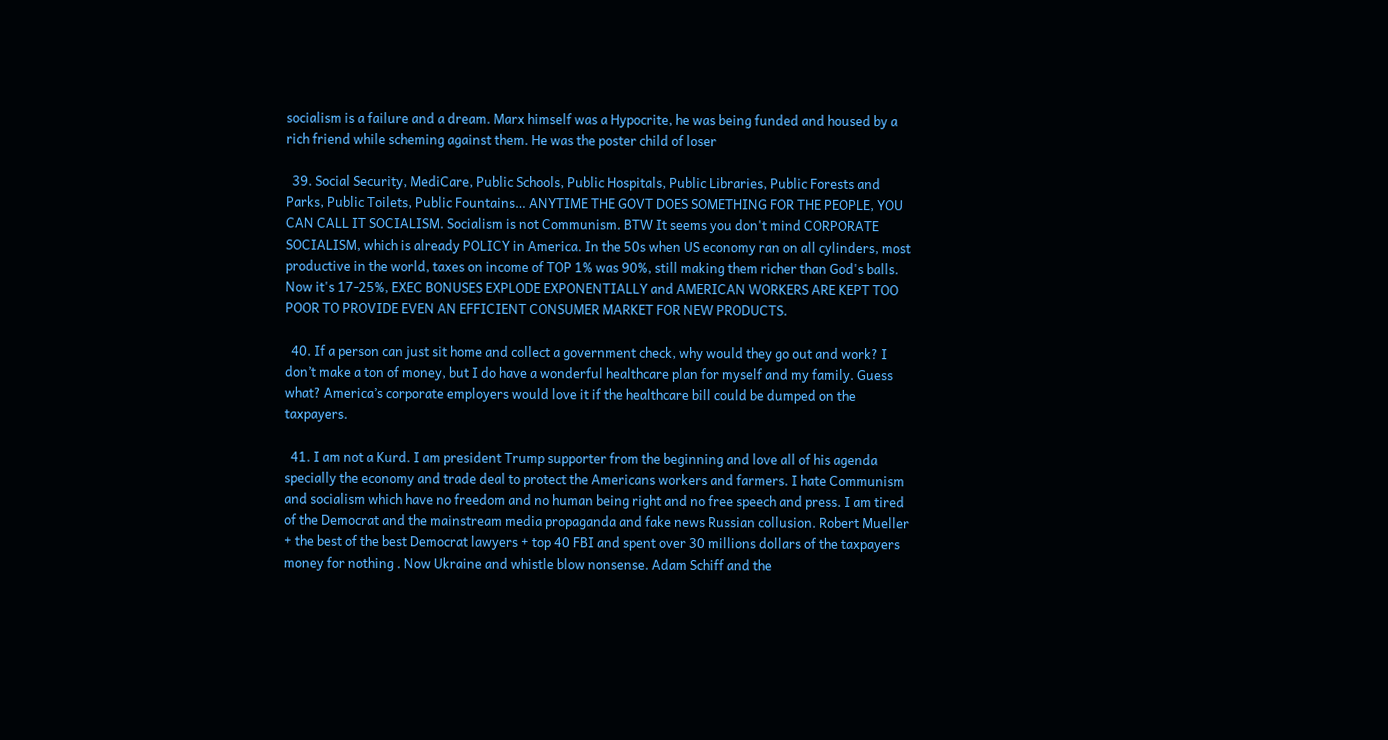socialism is a failure and a dream. Marx himself was a Hypocrite, he was being funded and housed by a rich friend while scheming against them. He was the poster child of loser

  39. Social Security, MediCare, Public Schools, Public Hospitals, Public Libraries, Public Forests and Parks, Public Toilets, Public Fountains… ANYTIME THE GOVT DOES SOMETHING FOR THE PEOPLE, YOU CAN CALL IT SOCIALISM. Socialism is not Communism. BTW It seems you don't mind CORPORATE SOCIALISM, which is already POLICY in America. In the 50s when US economy ran on all cylinders, most productive in the world, taxes on income of TOP 1% was 90%, still making them richer than God's balls.  Now it's 17-25%, EXEC BONUSES EXPLODE EXPONENTIALLY and AMERICAN WORKERS ARE KEPT TOO POOR TO PROVIDE EVEN AN EFFICIENT CONSUMER MARKET FOR NEW PRODUCTS.

  40. If a person can just sit home and collect a government check, why would they go out and work? I don’t make a ton of money, but I do have a wonderful healthcare plan for myself and my family. Guess what? America’s corporate employers would love it if the healthcare bill could be dumped on the taxpayers.

  41. I am not a Kurd. I am president Trump supporter from the beginning and love all of his agenda specially the economy and trade deal to protect the Americans workers and farmers. I hate Communism and socialism which have no freedom and no human being right and no free speech and press. I am tired of the Democrat and the mainstream media propaganda and fake news Russian collusion. Robert Mueller + the best of the best Democrat lawyers + top 40 FBI and spent over 30 millions dollars of the taxpayers money for nothing . Now Ukraine and whistle blow nonsense. Adam Schiff and the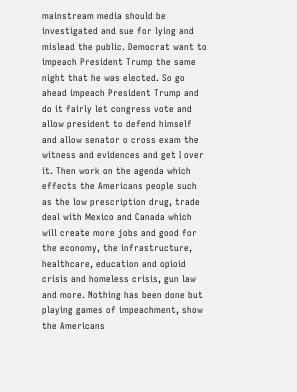mainstream media should be investigated and sue for lying and mislead the public. Democrat want to impeach President Trump the same night that he was elected. So go ahead impeach President Trump and do it fairly let congress vote and allow president to defend himself and allow senator o cross exam the witness and evidences and get I over it. Then work on the agenda which effects the Americans people such as the low prescription drug, trade deal with Mexico and Canada which will create more jobs and good for the economy, the infrastructure, healthcare, education and opioid crisis and homeless crisis, gun law and more. Nothing has been done but playing games of impeachment, show the Americans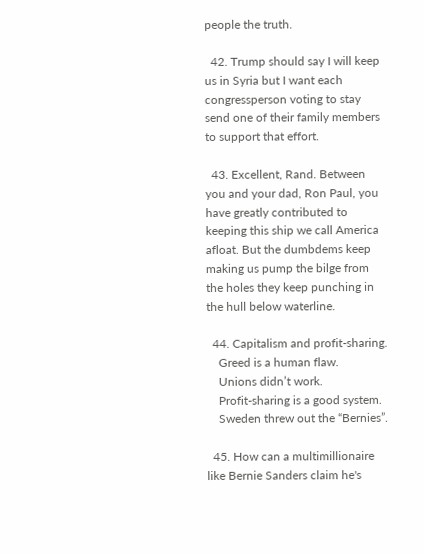people the truth.

  42. Trump should say I will keep us in Syria but I want each congressperson voting to stay send one of their family members to support that effort.

  43. Excellent, Rand. Between you and your dad, Ron Paul, you have greatly contributed to keeping this ship we call America afloat. But the dumbdems keep making us pump the bilge from the holes they keep punching in the hull below waterline.

  44. Capitalism and profit-sharing.
    Greed is a human flaw.
    Unions didn’t work.
    Profit-sharing is a good system.
    Sweden threw out the “Bernies”.

  45. How can a multimillionaire like Bernie Sanders claim he's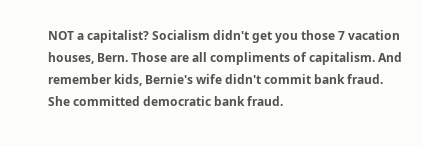NOT a capitalist? Socialism didn't get you those 7 vacation houses, Bern. Those are all compliments of capitalism. And remember kids, Bernie's wife didn't commit bank fraud. She committed democratic bank fraud.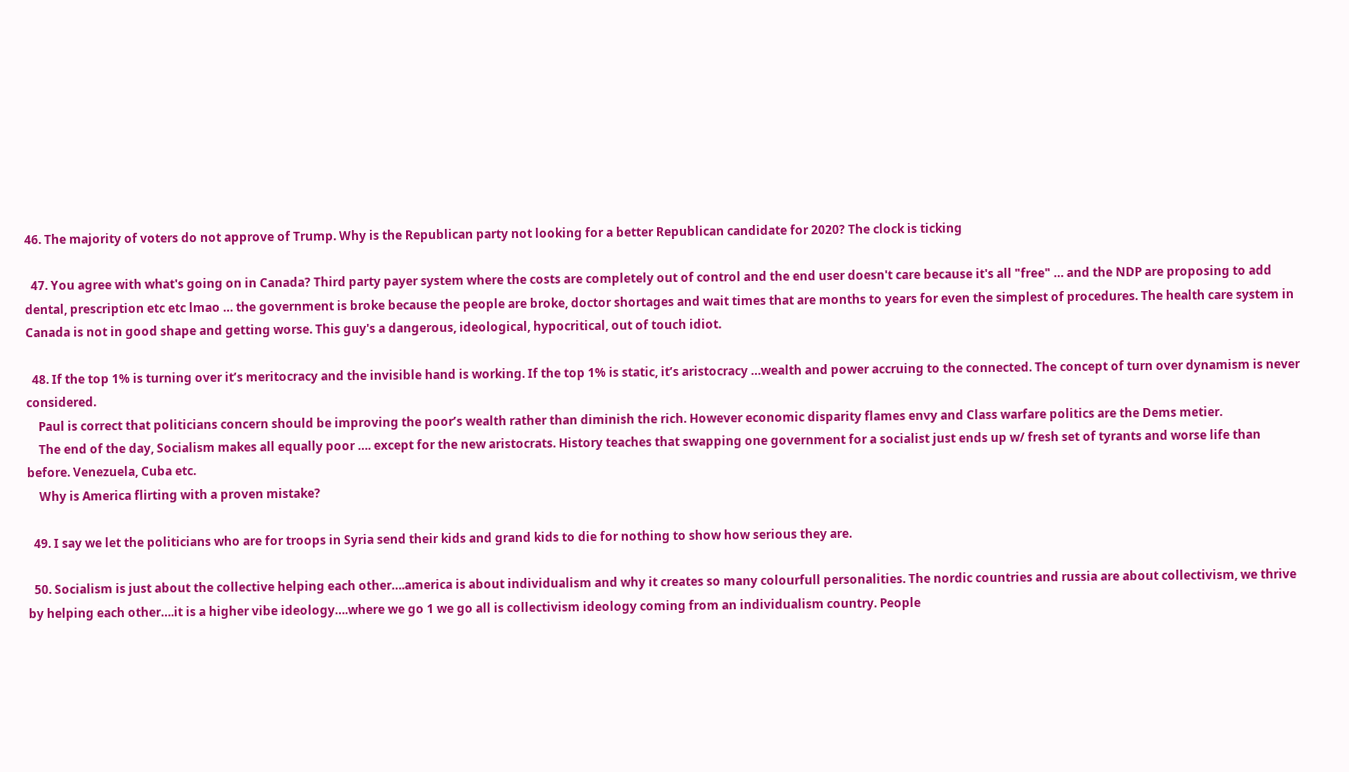46. The majority of voters do not approve of Trump. Why is the Republican party not looking for a better Republican candidate for 2020? The clock is ticking

  47. You agree with what's going on in Canada? Third party payer system where the costs are completely out of control and the end user doesn't care because it's all "free" … and the NDP are proposing to add dental, prescription etc etc lmao … the government is broke because the people are broke, doctor shortages and wait times that are months to years for even the simplest of procedures. The health care system in Canada is not in good shape and getting worse. This guy's a dangerous, ideological, hypocritical, out of touch idiot.

  48. If the top 1% is turning over it’s meritocracy and the invisible hand is working. If the top 1% is static, it’s aristocracy …wealth and power accruing to the connected. The concept of turn over dynamism is never considered.
    Paul is correct that politicians concern should be improving the poor’s wealth rather than diminish the rich. However economic disparity flames envy and Class warfare politics are the Dems metier.
    The end of the day, Socialism makes all equally poor …. except for the new aristocrats. History teaches that swapping one government for a socialist just ends up w/ fresh set of tyrants and worse life than before. Venezuela, Cuba etc.
    Why is America flirting with a proven mistake?

  49. I say we let the politicians who are for troops in Syria send their kids and grand kids to die for nothing to show how serious they are.

  50. Socialism is just about the collective helping each other….america is about individualism and why it creates so many colourfull personalities. The nordic countries and russia are about collectivism, we thrive by helping each other….it is a higher vibe ideology….where we go 1 we go all is collectivism ideology coming from an individualism country. People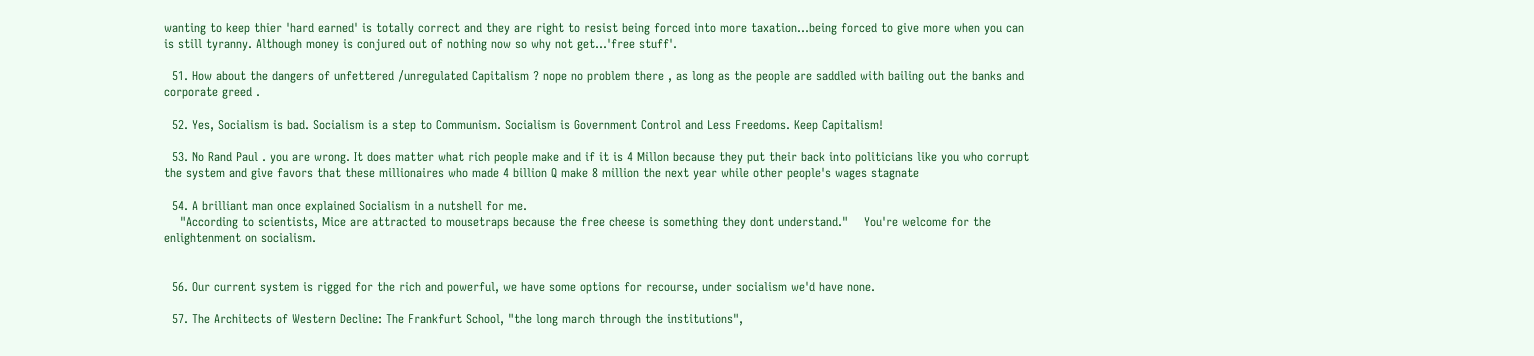wanting to keep thier 'hard earned' is totally correct and they are right to resist being forced into more taxation…being forced to give more when you can is still tyranny. Although money is conjured out of nothing now so why not get…'free stuff'.

  51. How about the dangers of unfettered /unregulated Capitalism ? nope no problem there , as long as the people are saddled with bailing out the banks and corporate greed .

  52. Yes, Socialism is bad. Socialism is a step to Communism. Socialism is Government Control and Less Freedoms. Keep Capitalism!

  53. No Rand Paul . you are wrong. It does matter what rich people make and if it is 4 Millon because they put their back into politicians like you who corrupt the system and give favors that these millionaires who made 4 billion Q make 8 million the next year while other people's wages stagnate

  54. A brilliant man once explained Socialism in a nutshell for me.
    "According to scientists, Mice are attracted to mousetraps because the free cheese is something they dont understand."    You're welcome for the enlightenment on socialism.


  56. Our current system is rigged for the rich and powerful, we have some options for recourse, under socialism we'd have none.

  57. The Architects of Western Decline: The Frankfurt School, "the long march through the institutions",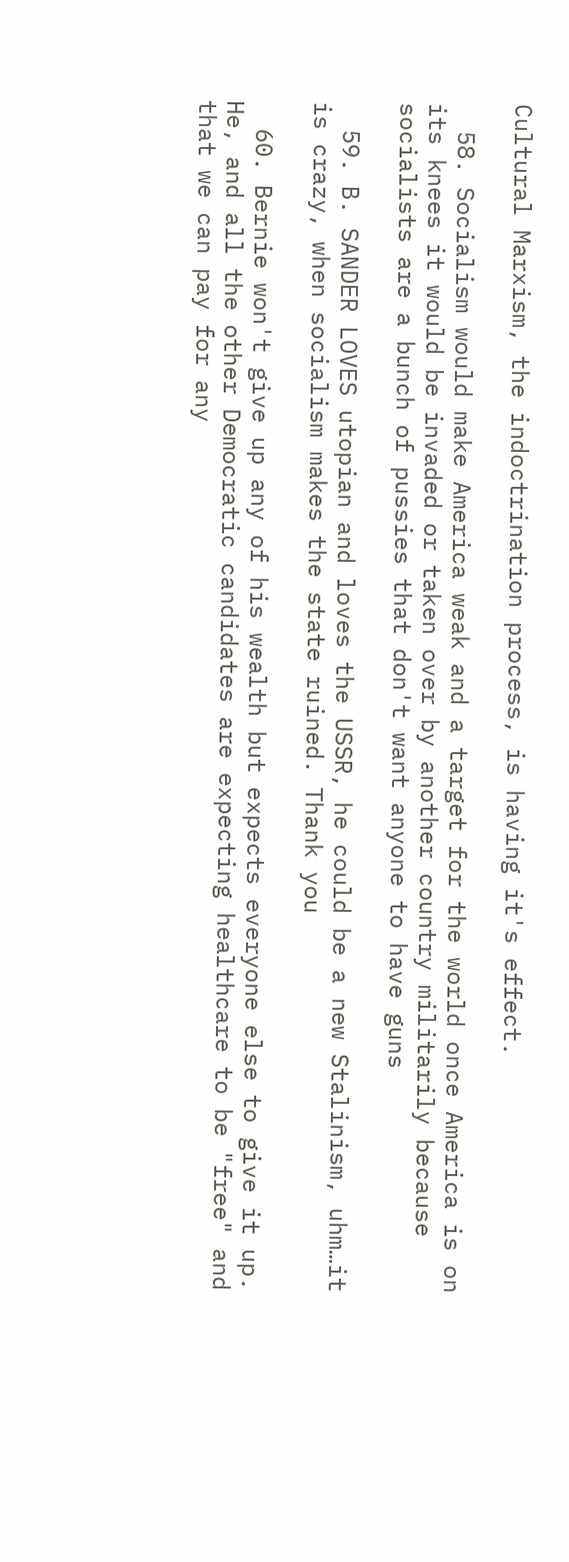Cultural Marxism, the indoctrination process, is having it's effect.

  58. Socialism would make America weak and a target for the world once America is on its knees it would be invaded or taken over by another country militarily because socialists are a bunch of pussies that don't want anyone to have guns

  59. B. SANDER LOVES utopian and loves the USSR, he could be a new Stalinism, uhm…it is crazy, when socialism makes the state ruined. Thank you

  60. Bernie won't give up any of his wealth but expects everyone else to give it up. He, and all the other Democratic candidates are expecting healthcare to be "free" and that we can pay for any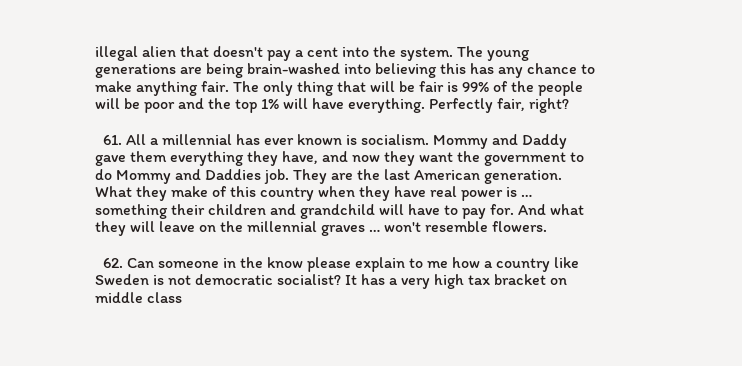illegal alien that doesn't pay a cent into the system. The young generations are being brain-washed into believing this has any chance to make anything fair. The only thing that will be fair is 99% of the people will be poor and the top 1% will have everything. Perfectly fair, right?

  61. All a millennial has ever known is socialism. Mommy and Daddy gave them everything they have, and now they want the government to do Mommy and Daddies job. They are the last American generation. What they make of this country when they have real power is … something their children and grandchild will have to pay for. And what they will leave on the millennial graves … won't resemble flowers.

  62. Can someone in the know please explain to me how a country like Sweden is not democratic socialist? It has a very high tax bracket on middle class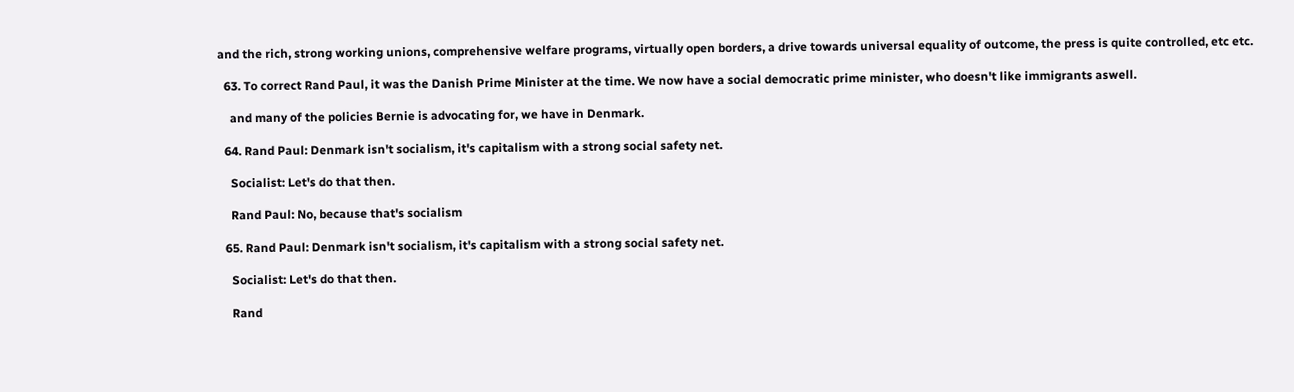and the rich, strong working unions, comprehensive welfare programs, virtually open borders, a drive towards universal equality of outcome, the press is quite controlled, etc etc.

  63. To correct Rand Paul, it was the Danish Prime Minister at the time. We now have a social democratic prime minister, who doesn't like immigrants aswell.

    and many of the policies Bernie is advocating for, we have in Denmark.

  64. Rand Paul: Denmark isn't socialism, it's capitalism with a strong social safety net.

    Socialist: Let's do that then.

    Rand Paul: No, because that's socialism

  65. Rand Paul: Denmark isn't socialism, it's capitalism with a strong social safety net.

    Socialist: Let's do that then.

    Rand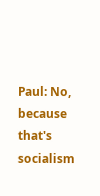Paul: No, because that's socialism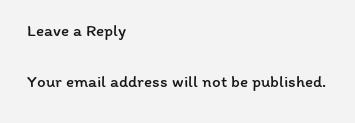Leave a Reply

Your email address will not be published.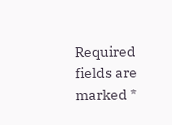Required fields are marked *